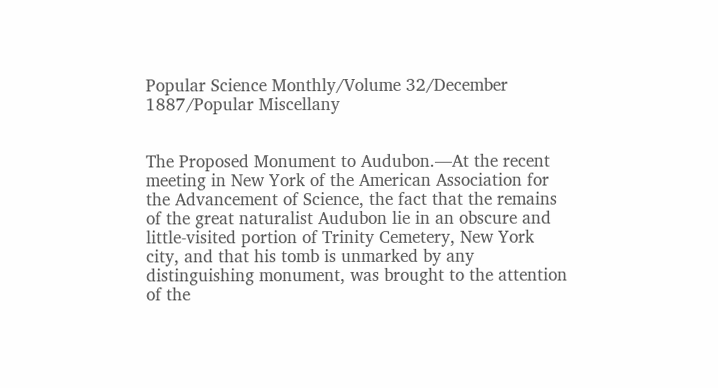Popular Science Monthly/Volume 32/December 1887/Popular Miscellany


The Proposed Monument to Audubon.—At the recent meeting in New York of the American Association for the Advancement of Science, the fact that the remains of the great naturalist Audubon lie in an obscure and little-visited portion of Trinity Cemetery, New York city, and that his tomb is unmarked by any distinguishing monument, was brought to the attention of the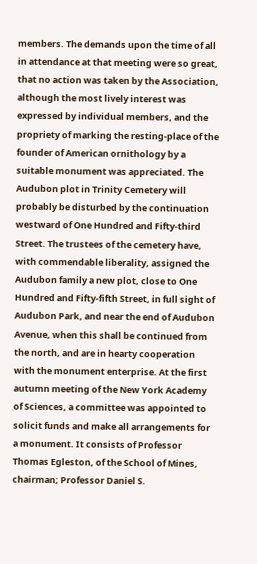members. The demands upon the time of all in attendance at that meeting were so great, that no action was taken by the Association, although the most lively interest was expressed by individual members, and the propriety of marking the resting-place of the founder of American ornithology by a suitable monument was appreciated. The Audubon plot in Trinity Cemetery will probably be disturbed by the continuation westward of One Hundred and Fifty-third Street. The trustees of the cemetery have, with commendable liberality, assigned the Audubon family a new plot, close to One Hundred and Fifty-fifth Street, in full sight of Audubon Park, and near the end of Audubon Avenue, when this shall be continued from the north, and are in hearty cooperation with the monument enterprise. At the first autumn meeting of the New York Academy of Sciences, a committee was appointed to solicit funds and make all arrangements for a monument. It consists of Professor Thomas Egleston, of the School of Mines, chairman; Professor Daniel S.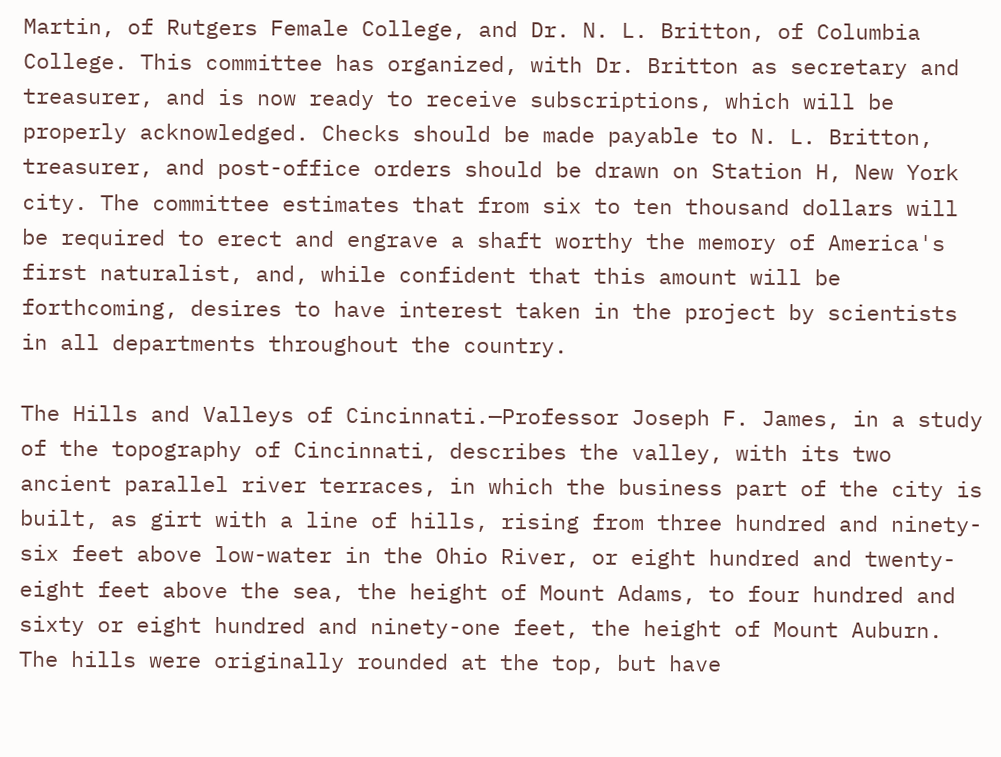Martin, of Rutgers Female College, and Dr. N. L. Britton, of Columbia College. This committee has organized, with Dr. Britton as secretary and treasurer, and is now ready to receive subscriptions, which will be properly acknowledged. Checks should be made payable to N. L. Britton, treasurer, and post-office orders should be drawn on Station H, New York city. The committee estimates that from six to ten thousand dollars will be required to erect and engrave a shaft worthy the memory of America's first naturalist, and, while confident that this amount will be forthcoming, desires to have interest taken in the project by scientists in all departments throughout the country.

The Hills and Valleys of Cincinnati.—Professor Joseph F. James, in a study of the topography of Cincinnati, describes the valley, with its two ancient parallel river terraces, in which the business part of the city is built, as girt with a line of hills, rising from three hundred and ninety-six feet above low-water in the Ohio River, or eight hundred and twenty-eight feet above the sea, the height of Mount Adams, to four hundred and sixty or eight hundred and ninety-one feet, the height of Mount Auburn. The hills were originally rounded at the top, but have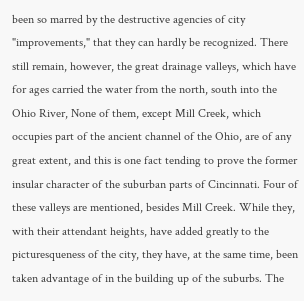been so marred by the destructive agencies of city "improvements," that they can hardly be recognized. There still remain, however, the great drainage valleys, which have for ages carried the water from the north, south into the Ohio River, None of them, except Mill Creek, which occupies part of the ancient channel of the Ohio, are of any great extent, and this is one fact tending to prove the former insular character of the suburban parts of Cincinnati. Four of these valleys are mentioned, besides Mill Creek. While they, with their attendant heights, have added greatly to the picturesqueness of the city, they have, at the same time, been taken advantage of in the building up of the suburbs. The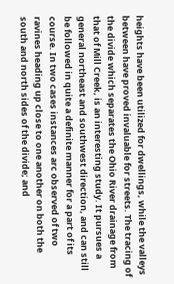heights have been utilized for dwellings, while the valleys between have proved invaluable for streets. The tracing of the divide which separates the Ohio River drainage from that of Mill Creek, is an interesting study. It pursues a general northeast and southwest direction, and can still be followed in quite a definite manner for a part of its course. In two cases instances arc observed of two ravines heading up close to one another on both the south and north sides of the divide; and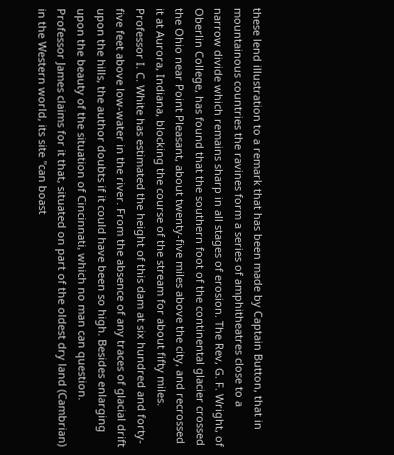these lend illustration to a remark that has been made by Captain Button, that in mountainous countries the ravines form a series of amphitheatres close to a narrow divide which remains sharp in all stages of erosion. The Rev, G. F. Wright, of Oberlin College, has found that the southern foot of the continental glacier crossed the Ohio near Point Pleasant, about twenty-five miles above the city, and recrossed it at Aurora, Indiana, blocking the course of the stream for about fifty miles. Professor I. C. White has estimated the height of this dam at six hundred and forty-five feet above low-water in the river. From the absence of any traces of glacial drift upon the hills, the author doubts if it could have been so high. Besides enlarging upon the beauty of the situation of Cincinnati, which no man can question. Professor James claims for it that, situated on part of the oldest dry land (Cambrian) in the Western world, its site "can boast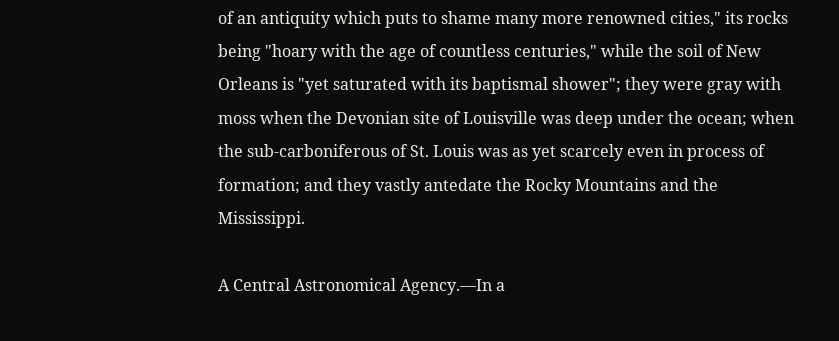of an antiquity which puts to shame many more renowned cities," its rocks being "hoary with the age of countless centuries," while the soil of New Orleans is "yet saturated with its baptismal shower"; they were gray with moss when the Devonian site of Louisville was deep under the ocean; when the sub-carboniferous of St. Louis was as yet scarcely even in process of formation; and they vastly antedate the Rocky Mountains and the Mississippi.

A Central Astronomical Agency.—In a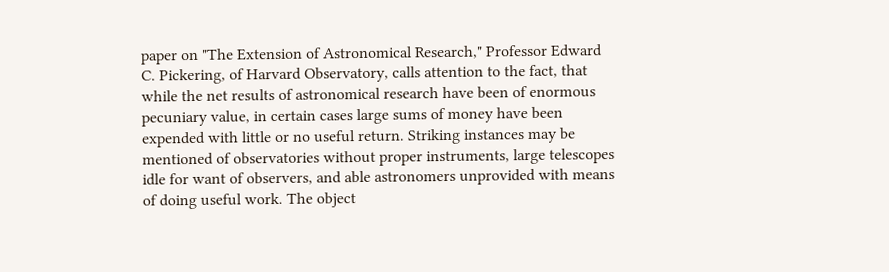paper on "The Extension of Astronomical Research," Professor Edward C. Pickering, of Harvard Observatory, calls attention to the fact, that while the net results of astronomical research have been of enormous pecuniary value, in certain cases large sums of money have been expended with little or no useful return. Striking instances may be mentioned of observatories without proper instruments, large telescopes idle for want of observers, and able astronomers unprovided with means of doing useful work. The object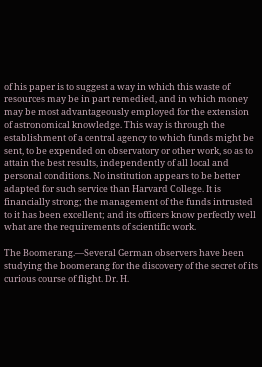of his paper is to suggest a way in which this waste of resources may be in part remedied, and in which money may be most advantageously employed for the extension of astronomical knowledge. This way is through the establishment of a central agency to which funds might be sent, to be expended on observatory or other work, so as to attain the best results, independently of all local and personal conditions. No institution appears to be better adapted for such service than Harvard College. It is financially strong; the management of the funds intrusted to it has been excellent; and its officers know perfectly well what are the requirements of scientific work.

The Boomerang.—Several German observers have been studying the boomerang for the discovery of the secret of its curious course of flight. Dr. H.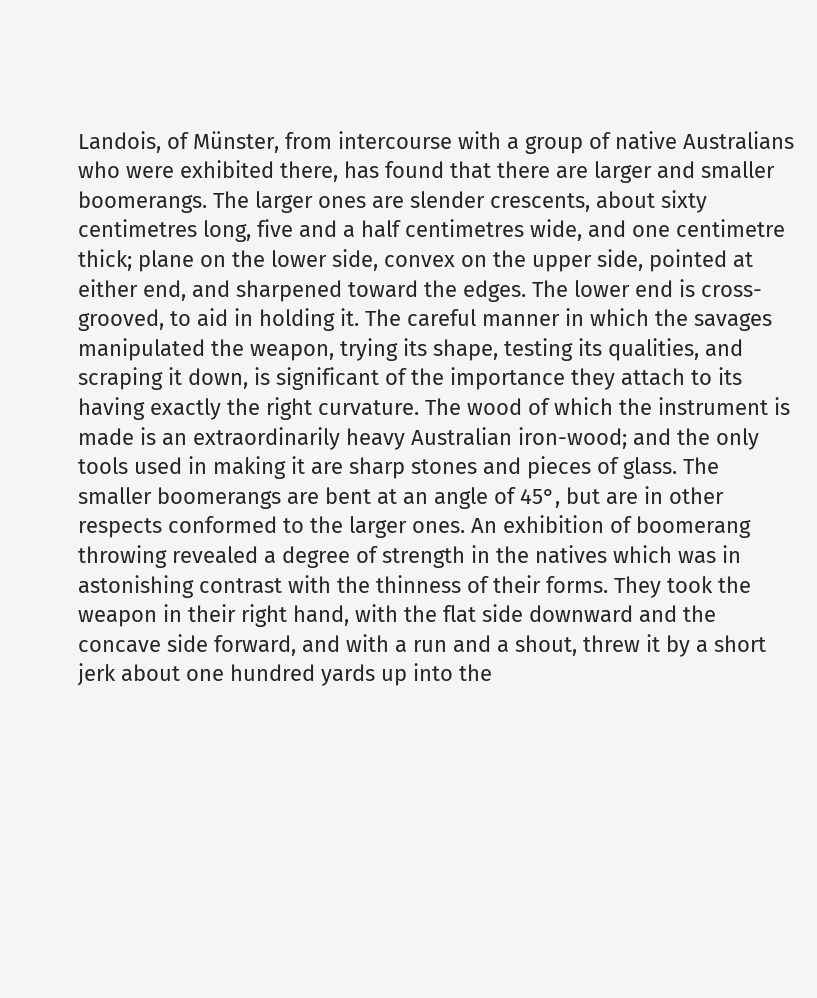Landois, of Münster, from intercourse with a group of native Australians who were exhibited there, has found that there are larger and smaller boomerangs. The larger ones are slender crescents, about sixty centimetres long, five and a half centimetres wide, and one centimetre thick; plane on the lower side, convex on the upper side, pointed at either end, and sharpened toward the edges. The lower end is cross-grooved, to aid in holding it. The careful manner in which the savages manipulated the weapon, trying its shape, testing its qualities, and scraping it down, is significant of the importance they attach to its having exactly the right curvature. The wood of which the instrument is made is an extraordinarily heavy Australian iron-wood; and the only tools used in making it are sharp stones and pieces of glass. The smaller boomerangs are bent at an angle of 45°, but are in other respects conformed to the larger ones. An exhibition of boomerang throwing revealed a degree of strength in the natives which was in astonishing contrast with the thinness of their forms. They took the weapon in their right hand, with the flat side downward and the concave side forward, and with a run and a shout, threw it by a short jerk about one hundred yards up into the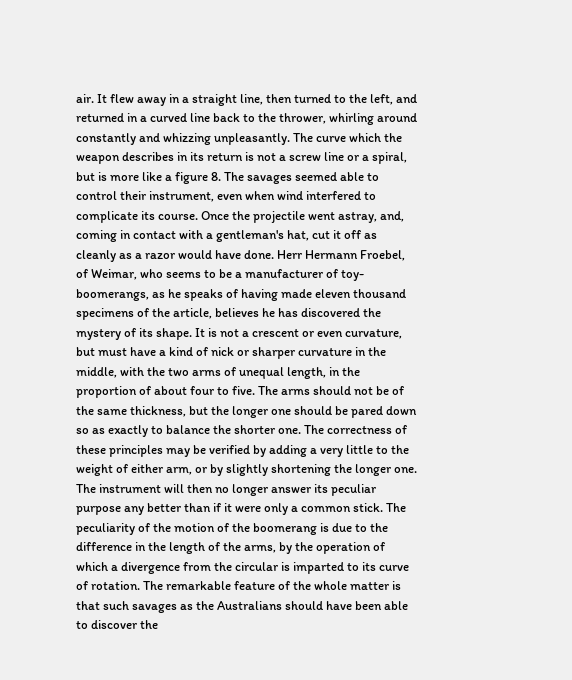air. It flew away in a straight line, then turned to the left, and returned in a curved line back to the thrower, whirling around constantly and whizzing unpleasantly. The curve which the weapon describes in its return is not a screw line or a spiral, but is more like a figure 8. The savages seemed able to control their instrument, even when wind interfered to complicate its course. Once the projectile went astray, and, coming in contact with a gentleman's hat, cut it off as cleanly as a razor would have done. Herr Hermann Froebel, of Weimar, who seems to be a manufacturer of toy-boomerangs, as he speaks of having made eleven thousand specimens of the article, believes he has discovered the mystery of its shape. It is not a crescent or even curvature, but must have a kind of nick or sharper curvature in the middle, with the two arms of unequal length, in the proportion of about four to five. The arms should not be of the same thickness, but the longer one should be pared down so as exactly to balance the shorter one. The correctness of these principles may be verified by adding a very little to the weight of either arm, or by slightly shortening the longer one. The instrument will then no longer answer its peculiar purpose any better than if it were only a common stick. The peculiarity of the motion of the boomerang is due to the difference in the length of the arms, by the operation of which a divergence from the circular is imparted to its curve of rotation. The remarkable feature of the whole matter is that such savages as the Australians should have been able to discover the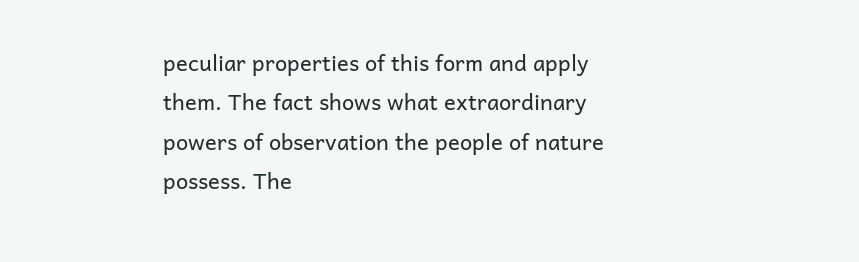peculiar properties of this form and apply them. The fact shows what extraordinary powers of observation the people of nature possess. The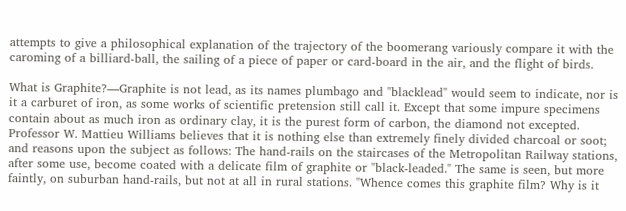attempts to give a philosophical explanation of the trajectory of the boomerang variously compare it with the caroming of a billiard-ball, the sailing of a piece of paper or card-board in the air, and the flight of birds.

What is Graphite?—Graphite is not lead, as its names plumbago and "blacklead" would seem to indicate, nor is it a carburet of iron, as some works of scientific pretension still call it. Except that some impure specimens contain about as much iron as ordinary clay, it is the purest form of carbon, the diamond not excepted. Professor W. Mattieu Williams believes that it is nothing else than extremely finely divided charcoal or soot; and reasons upon the subject as follows: The hand-rails on the staircases of the Metropolitan Railway stations, after some use, become coated with a delicate film of graphite or "black-leaded." The same is seen, but more faintly, on suburban hand-rails, but not at all in rural stations. "Whence comes this graphite film? Why is it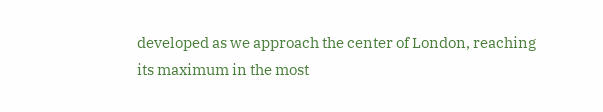developed as we approach the center of London, reaching its maximum in the most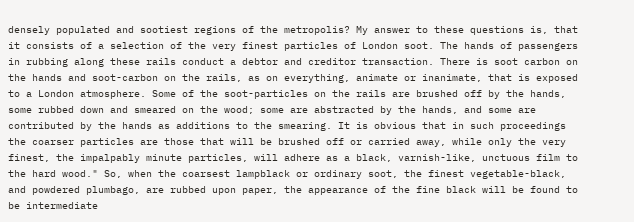densely populated and sootiest regions of the metropolis? My answer to these questions is, that it consists of a selection of the very finest particles of London soot. The hands of passengers in rubbing along these rails conduct a debtor and creditor transaction. There is soot carbon on the hands and soot-carbon on the rails, as on everything, animate or inanimate, that is exposed to a London atmosphere. Some of the soot-particles on the rails are brushed off by the hands, some rubbed down and smeared on the wood; some are abstracted by the hands, and some are contributed by the hands as additions to the smearing. It is obvious that in such proceedings the coarser particles are those that will be brushed off or carried away, while only the very finest, the impalpably minute particles, will adhere as a black, varnish-like, unctuous film to the hard wood." So, when the coarsest lampblack or ordinary soot, the finest vegetable-black, and powdered plumbago, are rubbed upon paper, the appearance of the fine black will be found to be intermediate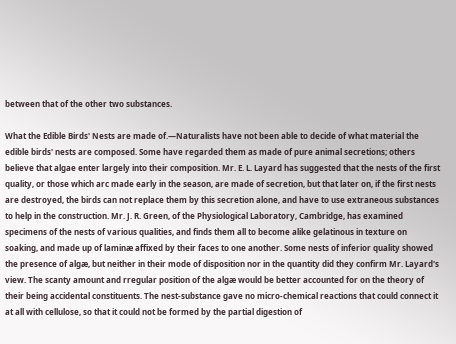between that of the other two substances.

What the Edible Birds' Nests are made of.—Naturalists have not been able to decide of what material the edible birds' nests are composed. Some have regarded them as made of pure animal secretions; others believe that algae enter largely into their composition. Mr. E. L. Layard has suggested that the nests of the first quality, or those which arc made early in the season, are made of secretion, but that later on, if the first nests are destroyed, the birds can not replace them by this secretion alone, and have to use extraneous substances to help in the construction. Mr. J. R. Green, of the Physiological Laboratory, Cambridge, has examined specimens of the nests of various qualities, and finds them all to become alike gelatinous in texture on soaking, and made up of laminæ affixed by their faces to one another. Some nests of inferior quality showed the presence of algæ, but neither in their mode of disposition nor in the quantity did they confirm Mr. Layard's view. The scanty amount and rregular position of the algæ would be better accounted for on the theory of their being accidental constituents. The nest-substance gave no micro-chemical reactions that could connect it at all with cellulose, so that it could not be formed by the partial digestion of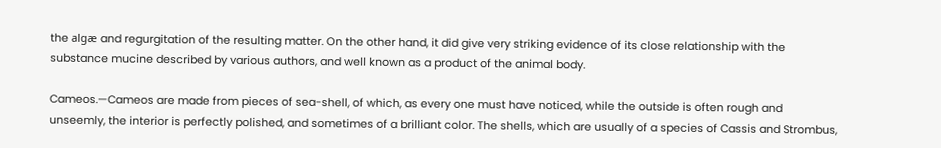the algæ and regurgitation of the resulting matter. On the other hand, it did give very striking evidence of its close relationship with the substance mucine described by various authors, and well known as a product of the animal body.

Cameos.—Cameos are made from pieces of sea-shell, of which, as every one must have noticed, while the outside is often rough and unseemly, the interior is perfectly polished, and sometimes of a brilliant color. The shells, which are usually of a species of Cassis and Strombus,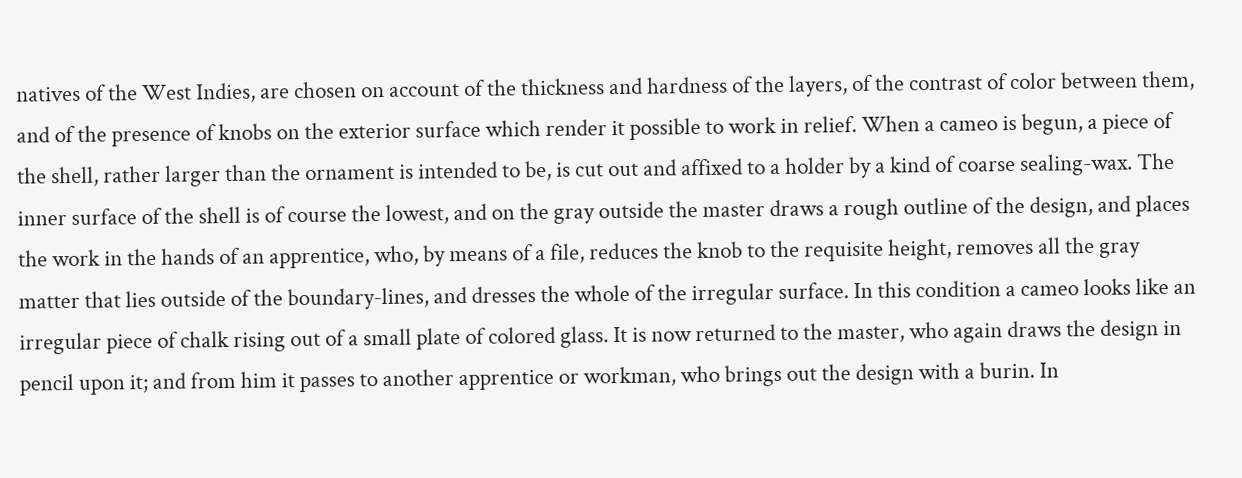natives of the West Indies, are chosen on account of the thickness and hardness of the layers, of the contrast of color between them, and of the presence of knobs on the exterior surface which render it possible to work in relief. When a cameo is begun, a piece of the shell, rather larger than the ornament is intended to be, is cut out and affixed to a holder by a kind of coarse sealing-wax. The inner surface of the shell is of course the lowest, and on the gray outside the master draws a rough outline of the design, and places the work in the hands of an apprentice, who, by means of a file, reduces the knob to the requisite height, removes all the gray matter that lies outside of the boundary-lines, and dresses the whole of the irregular surface. In this condition a cameo looks like an irregular piece of chalk rising out of a small plate of colored glass. It is now returned to the master, who again draws the design in pencil upon it; and from him it passes to another apprentice or workman, who brings out the design with a burin. In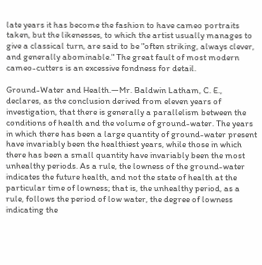late years it has become the fashion to have cameo portraits taken, but the likenesses, to which the artist usually manages to give a classical turn, are said to be "often striking, always clever, and generally abominable." The great fault of most modern cameo-cutters is an excessive fondness for detail.

Ground-Water and Health.—Mr. Baldwin Latham, C. E., declares, as the conclusion derived from eleven years of investigation, that there is generally a parallelism between the conditions of health and the volume of ground-water. The years in which there has been a large quantity of ground-water present have invariably been the healthiest years, while those in which there has been a small quantity have invariably been the most unhealthy periods. As a rule, the lowness of the ground-water indicates the future health, and not the state of health at the particular time of lowness; that is, the unhealthy period, as a rule, follows the period of low water, the degree of lowness indicating the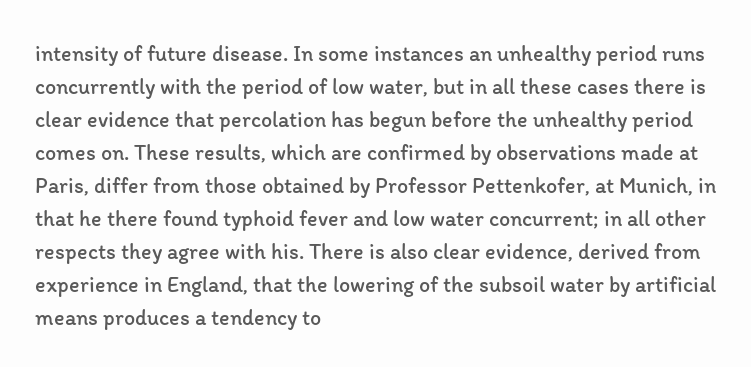intensity of future disease. In some instances an unhealthy period runs concurrently with the period of low water, but in all these cases there is clear evidence that percolation has begun before the unhealthy period comes on. These results, which are confirmed by observations made at Paris, differ from those obtained by Professor Pettenkofer, at Munich, in that he there found typhoid fever and low water concurrent; in all other respects they agree with his. There is also clear evidence, derived from experience in England, that the lowering of the subsoil water by artificial means produces a tendency to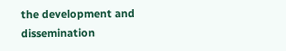the development and dissemination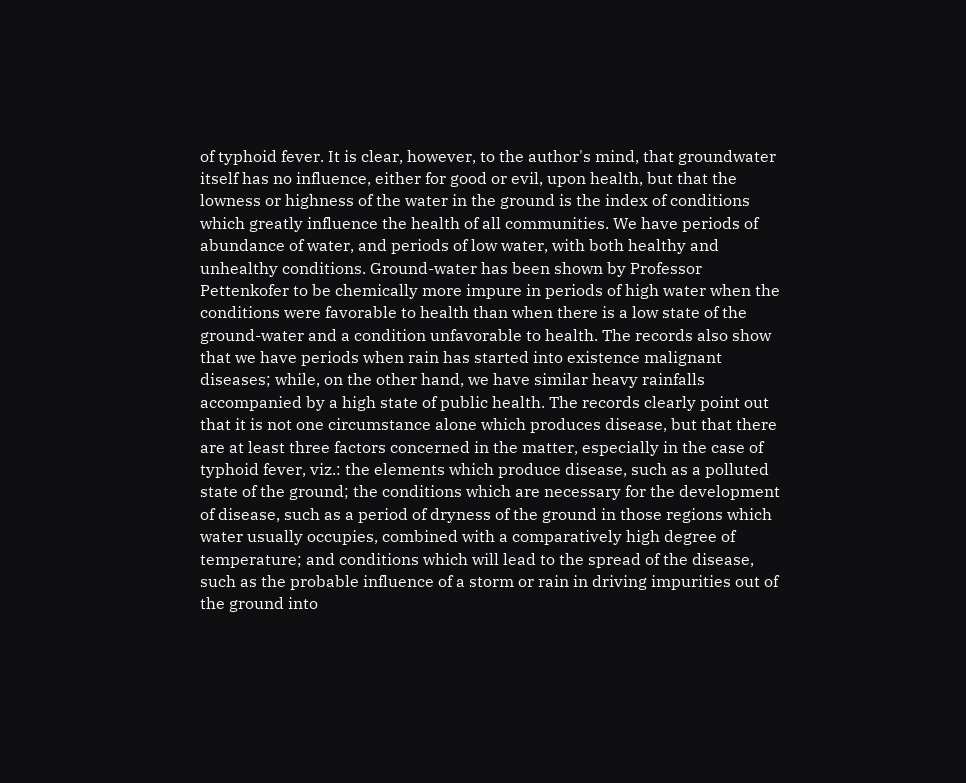of typhoid fever. It is clear, however, to the author's mind, that groundwater itself has no influence, either for good or evil, upon health, but that the lowness or highness of the water in the ground is the index of conditions which greatly influence the health of all communities. We have periods of abundance of water, and periods of low water, with both healthy and unhealthy conditions. Ground-water has been shown by Professor Pettenkofer to be chemically more impure in periods of high water when the conditions were favorable to health than when there is a low state of the ground-water and a condition unfavorable to health. The records also show that we have periods when rain has started into existence malignant diseases; while, on the other hand, we have similar heavy rainfalls accompanied by a high state of public health. The records clearly point out that it is not one circumstance alone which produces disease, but that there are at least three factors concerned in the matter, especially in the case of typhoid fever, viz.: the elements which produce disease, such as a polluted state of the ground; the conditions which are necessary for the development of disease, such as a period of dryness of the ground in those regions which water usually occupies, combined with a comparatively high degree of temperature; and conditions which will lead to the spread of the disease, such as the probable influence of a storm or rain in driving impurities out of the ground into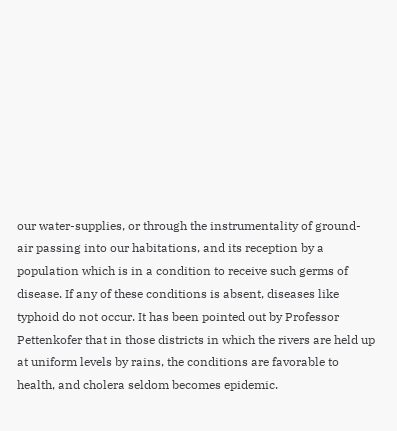our water-supplies, or through the instrumentality of ground-air passing into our habitations, and its reception by a population which is in a condition to receive such germs of disease. If any of these conditions is absent, diseases like typhoid do not occur. It has been pointed out by Professor Pettenkofer that in those districts in which the rivers are held up at uniform levels by rains, the conditions are favorable to health, and cholera seldom becomes epidemic.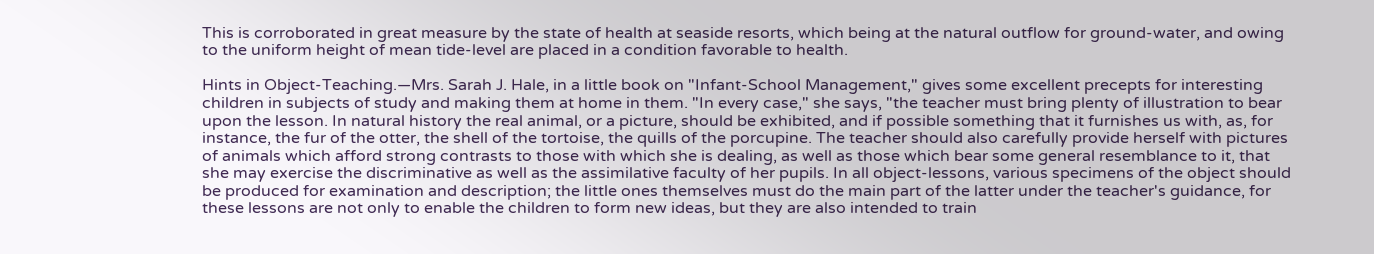This is corroborated in great measure by the state of health at seaside resorts, which being at the natural outflow for ground-water, and owing to the uniform height of mean tide-level are placed in a condition favorable to health.

Hints in Object-Teaching.—Mrs. Sarah J. Hale, in a little book on "Infant-School Management," gives some excellent precepts for interesting children in subjects of study and making them at home in them. "In every case," she says, "the teacher must bring plenty of illustration to bear upon the lesson. In natural history the real animal, or a picture, should be exhibited, and if possible something that it furnishes us with, as, for instance, the fur of the otter, the shell of the tortoise, the quills of the porcupine. The teacher should also carefully provide herself with pictures of animals which afford strong contrasts to those with which she is dealing, as well as those which bear some general resemblance to it, that she may exercise the discriminative as well as the assimilative faculty of her pupils. In all object-lessons, various specimens of the object should be produced for examination and description; the little ones themselves must do the main part of the latter under the teacher's guidance, for these lessons are not only to enable the children to form new ideas, but they are also intended to train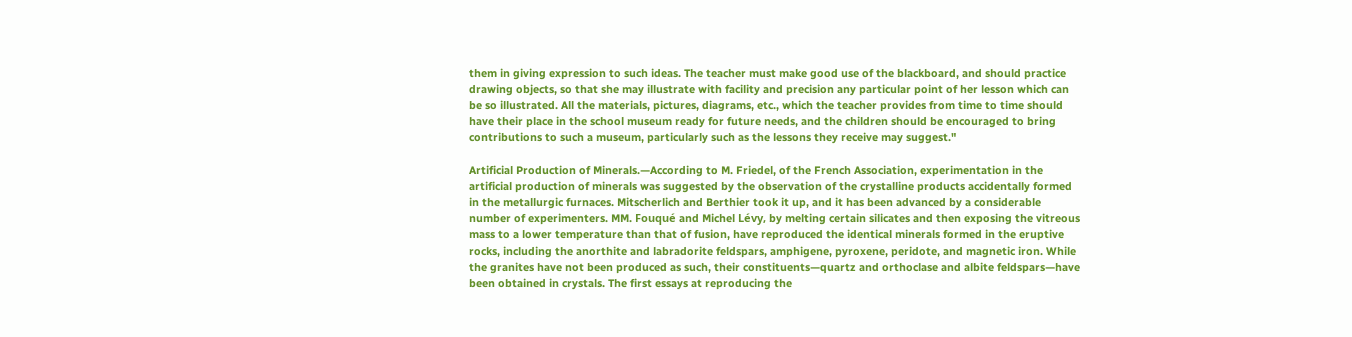them in giving expression to such ideas. The teacher must make good use of the blackboard, and should practice drawing objects, so that she may illustrate with facility and precision any particular point of her lesson which can be so illustrated. All the materials, pictures, diagrams, etc., which the teacher provides from time to time should have their place in the school museum ready for future needs, and the children should be encouraged to bring contributions to such a museum, particularly such as the lessons they receive may suggest."

Artificial Production of Minerals.—According to M. Friedel, of the French Association, experimentation in the artificial production of minerals was suggested by the observation of the crystalline products accidentally formed in the metallurgic furnaces. Mitscherlich and Berthier took it up, and it has been advanced by a considerable number of experimenters. MM. Fouqué and Michel Lévy, by melting certain silicates and then exposing the vitreous mass to a lower temperature than that of fusion, have reproduced the identical minerals formed in the eruptive rocks, including the anorthite and labradorite feldspars, amphigene, pyroxene, peridote, and magnetic iron. While the granites have not been produced as such, their constituents—quartz and orthoclase and albite feldspars—have been obtained in crystals. The first essays at reproducing the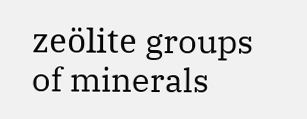zeölite groups of minerals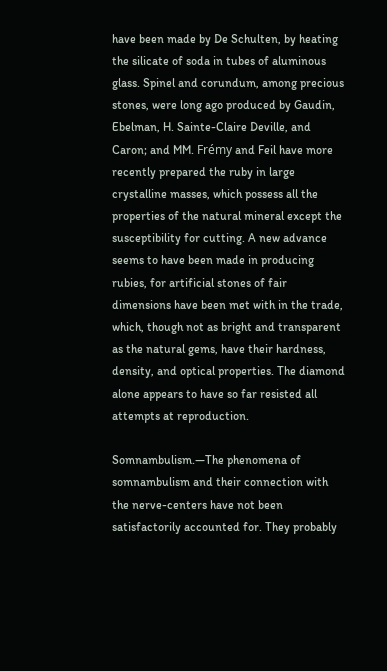have been made by De Schulten, by heating the silicate of soda in tubes of aluminous glass. Spinel and corundum, among precious stones, were long ago produced by Gaudin, Ebelman, H. Sainte-Claire Deville, and Caron; and MM. Frémy and Feil have more recently prepared the ruby in large crystalline masses, which possess all the properties of the natural mineral except the susceptibility for cutting. A new advance seems to have been made in producing rubies, for artificial stones of fair dimensions have been met with in the trade, which, though not as bright and transparent as the natural gems, have their hardness, density, and optical properties. The diamond alone appears to have so far resisted all attempts at reproduction.

Somnambulism.—The phenomena of somnambulism and their connection with the nerve-centers have not been satisfactorily accounted for. They probably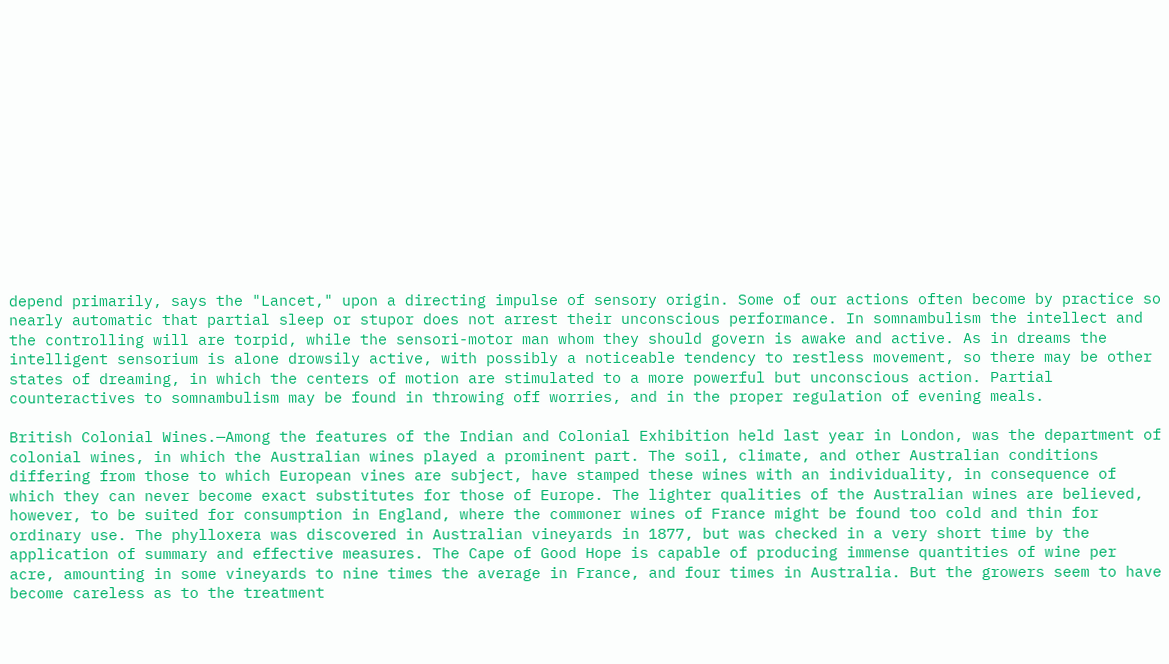depend primarily, says the "Lancet," upon a directing impulse of sensory origin. Some of our actions often become by practice so nearly automatic that partial sleep or stupor does not arrest their unconscious performance. In somnambulism the intellect and the controlling will are torpid, while the sensori-motor man whom they should govern is awake and active. As in dreams the intelligent sensorium is alone drowsily active, with possibly a noticeable tendency to restless movement, so there may be other states of dreaming, in which the centers of motion are stimulated to a more powerful but unconscious action. Partial counteractives to somnambulism may be found in throwing off worries, and in the proper regulation of evening meals.

British Colonial Wines.—Among the features of the Indian and Colonial Exhibition held last year in London, was the department of colonial wines, in which the Australian wines played a prominent part. The soil, climate, and other Australian conditions differing from those to which European vines are subject, have stamped these wines with an individuality, in consequence of which they can never become exact substitutes for those of Europe. The lighter qualities of the Australian wines are believed, however, to be suited for consumption in England, where the commoner wines of France might be found too cold and thin for ordinary use. The phylloxera was discovered in Australian vineyards in 1877, but was checked in a very short time by the application of summary and effective measures. The Cape of Good Hope is capable of producing immense quantities of wine per acre, amounting in some vineyards to nine times the average in France, and four times in Australia. But the growers seem to have become careless as to the treatment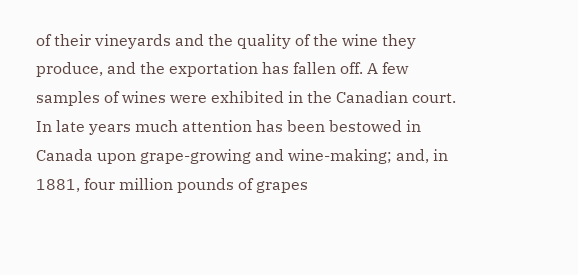of their vineyards and the quality of the wine they produce, and the exportation has fallen off. A few samples of wines were exhibited in the Canadian court. In late years much attention has been bestowed in Canada upon grape-growing and wine-making; and, in 1881, four million pounds of grapes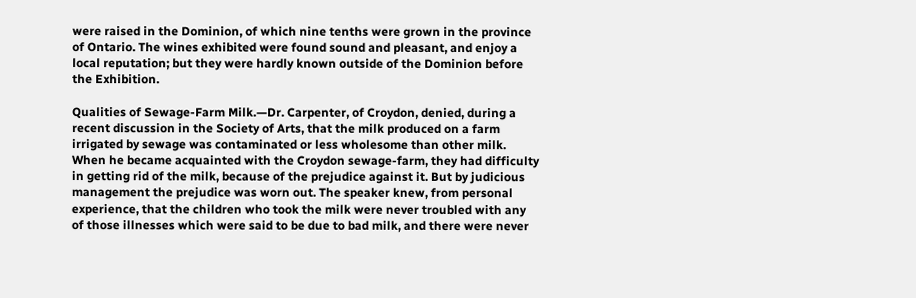were raised in the Dominion, of which nine tenths were grown in the province of Ontario. The wines exhibited were found sound and pleasant, and enjoy a local reputation; but they were hardly known outside of the Dominion before the Exhibition.

Qualities of Sewage-Farm Milk.—Dr. Carpenter, of Croydon, denied, during a recent discussion in the Society of Arts, that the milk produced on a farm irrigated by sewage was contaminated or less wholesome than other milk. When he became acquainted with the Croydon sewage-farm, they had difficulty in getting rid of the milk, because of the prejudice against it. But by judicious management the prejudice was worn out. The speaker knew, from personal experience, that the children who took the milk were never troubled with any of those illnesses which were said to be due to bad milk, and there were never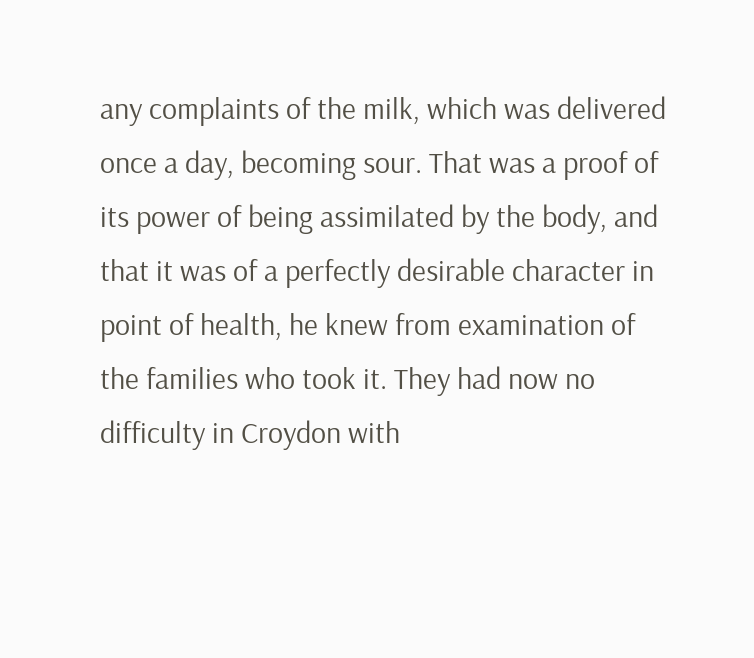any complaints of the milk, which was delivered once a day, becoming sour. That was a proof of its power of being assimilated by the body, and that it was of a perfectly desirable character in point of health, he knew from examination of the families who took it. They had now no difficulty in Croydon with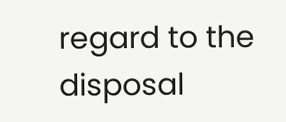regard to the disposal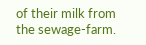of their milk from the sewage-farm.